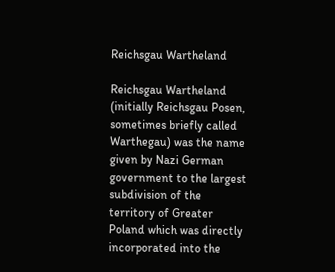Reichsgau Wartheland

Reichsgau Wartheland (initially Reichsgau Posen, sometimes briefly called Warthegau) was the name given by Nazi German government to the largest subdivision of the territory of Greater Poland which was directly incorporated into the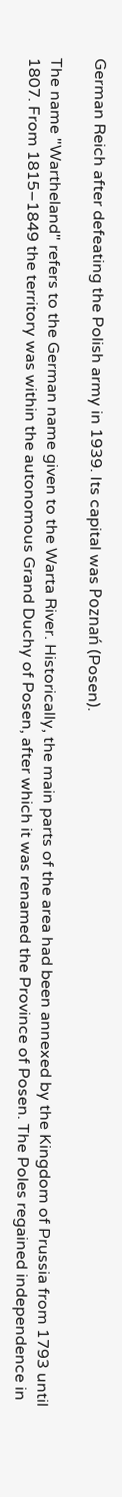German Reich after defeating the Polish army in 1939. Its capital was Poznań (Posen).

The name "Wartheland" refers to the German name given to the Warta River. Historically, the main parts of the area had been annexed by the Kingdom of Prussia from 1793 until 1807. From 1815–1849 the territory was within the autonomous Grand Duchy of Posen, after which it was renamed the Province of Posen. The Poles regained independence in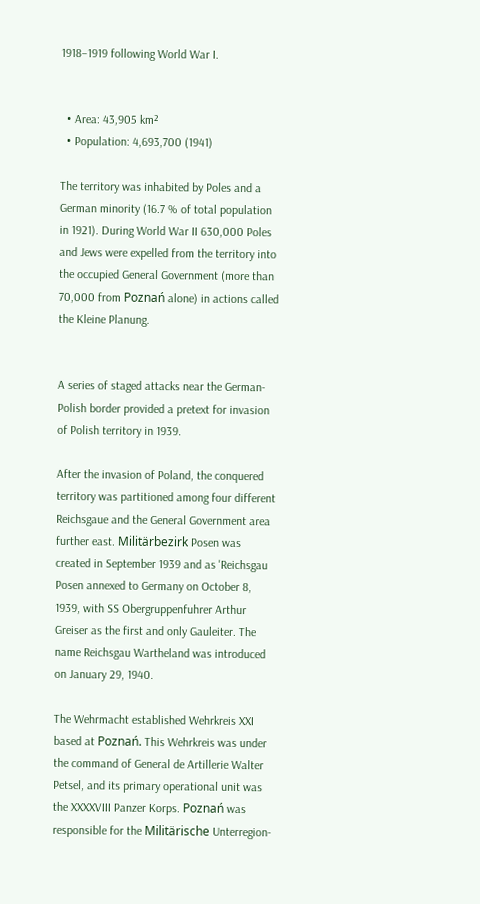1918–1919 following World War I.


  • Area: 43,905 km²
  • Population: 4,693,700 (1941)

The territory was inhabited by Poles and a German minority (16.7 % of total population in 1921). During World War II 630,000 Poles and Jews were expelled from the territory into the occupied General Government (more than 70,000 from Poznań alone) in actions called the Kleine Planung.


A series of staged attacks near the German-Polish border provided a pretext for invasion of Polish territory in 1939.

After the invasion of Poland, the conquered territory was partitioned among four different Reichsgaue and the General Government area further east. Militärbezirk Posen was created in September 1939 and as 'Reichsgau Posen annexed to Germany on October 8, 1939, with SS Obergruppenfuhrer Arthur Greiser as the first and only Gauleiter. The name Reichsgau Wartheland was introduced on January 29, 1940.

The Wehrmacht established Wehrkreis XXI based at Poznań. This Wehrkreis was under the command of General de Artillerie Walter Petsel, and its primary operational unit was the XXXXVIII Panzer Korps. Poznań was responsible for the Militärische Unterregion-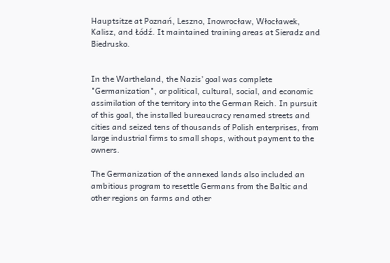Hauptsitze at Poznań, Leszno, Inowrocław, Włocławek, Kalisz, and Łódź. It maintained training areas at Sieradz and Biedrusko.


In the Wartheland, the Nazis' goal was complete "Germanization", or political, cultural, social, and economic assimilation of the territory into the German Reich. In pursuit of this goal, the installed bureaucracy renamed streets and cities and seized tens of thousands of Polish enterprises, from large industrial firms to small shops, without payment to the owners.

The Germanization of the annexed lands also included an ambitious program to resettle Germans from the Baltic and other regions on farms and other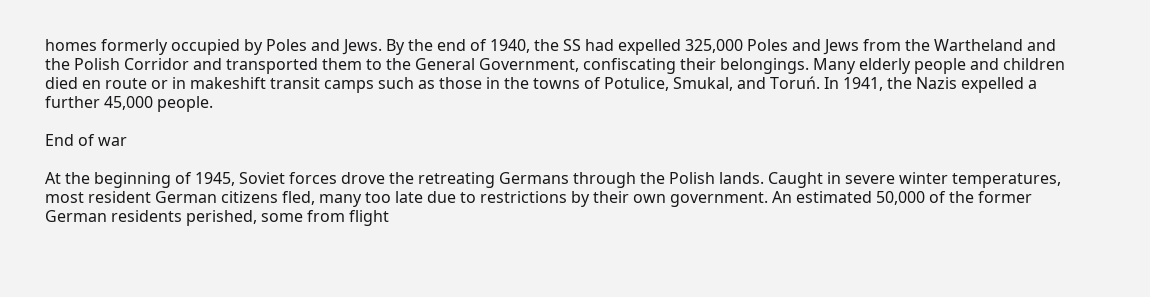homes formerly occupied by Poles and Jews. By the end of 1940, the SS had expelled 325,000 Poles and Jews from the Wartheland and the Polish Corridor and transported them to the General Government, confiscating their belongings. Many elderly people and children died en route or in makeshift transit camps such as those in the towns of Potulice, Smukal, and Toruń. In 1941, the Nazis expelled a further 45,000 people.

End of war

At the beginning of 1945, Soviet forces drove the retreating Germans through the Polish lands. Caught in severe winter temperatures, most resident German citizens fled, many too late due to restrictions by their own government. An estimated 50,000 of the former German residents perished, some from flight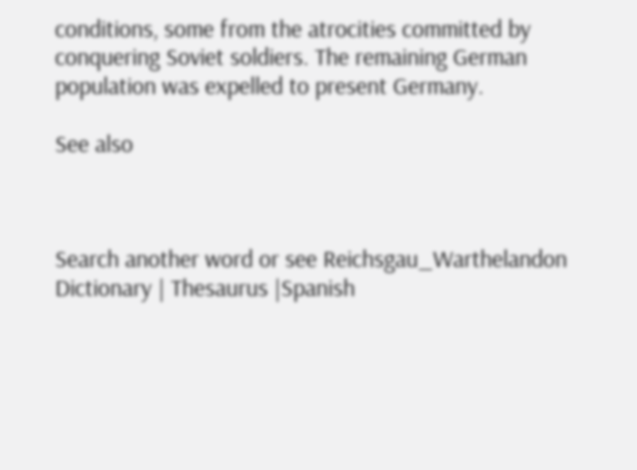conditions, some from the atrocities committed by conquering Soviet soldiers. The remaining German population was expelled to present Germany.

See also



Search another word or see Reichsgau_Warthelandon Dictionary | Thesaurus |Spanish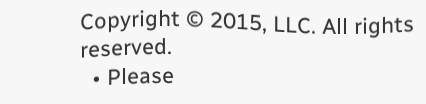Copyright © 2015, LLC. All rights reserved.
  • Please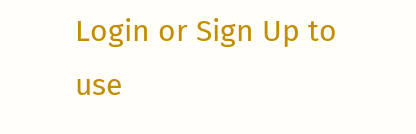Login or Sign Up to use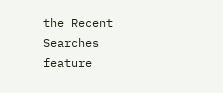the Recent Searches feature